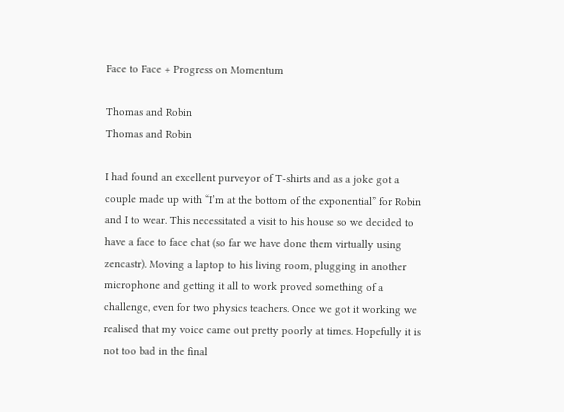Face to Face + Progress on Momentum

Thomas and Robin
Thomas and Robin

I had found an excellent purveyor of T-shirts and as a joke got a couple made up with “I’m at the bottom of the exponential” for Robin and I to wear. This necessitated a visit to his house so we decided to have a face to face chat (so far we have done them virtually using zencastr). Moving a laptop to his living room, plugging in another microphone and getting it all to work proved something of a challenge, even for two physics teachers. Once we got it working we realised that my voice came out pretty poorly at times. Hopefully it is not too bad in the final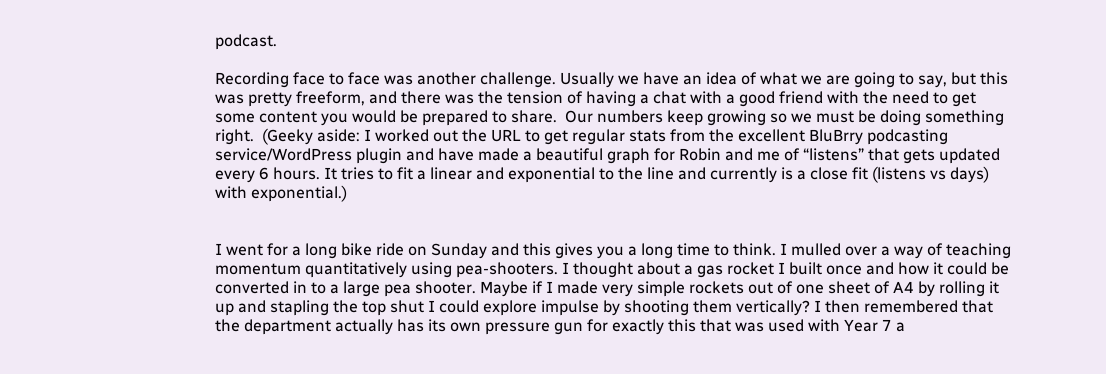podcast.

Recording face to face was another challenge. Usually we have an idea of what we are going to say, but this was pretty freeform, and there was the tension of having a chat with a good friend with the need to get some content you would be prepared to share.  Our numbers keep growing so we must be doing something right.  (Geeky aside: I worked out the URL to get regular stats from the excellent BluBrry podcasting service/WordPress plugin and have made a beautiful graph for Robin and me of “listens” that gets updated every 6 hours. It tries to fit a linear and exponential to the line and currently is a close fit (listens vs days) with exponential.)


I went for a long bike ride on Sunday and this gives you a long time to think. I mulled over a way of teaching momentum quantitatively using pea-shooters. I thought about a gas rocket I built once and how it could be converted in to a large pea shooter. Maybe if I made very simple rockets out of one sheet of A4 by rolling it up and stapling the top shut I could explore impulse by shooting them vertically? I then remembered that the department actually has its own pressure gun for exactly this that was used with Year 7 a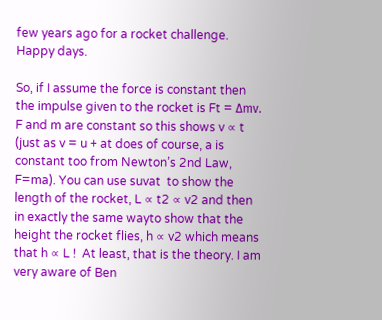few years ago for a rocket challenge. Happy days.

So, if I assume the force is constant then the impulse given to the rocket is Ft = Δmv. F and m are constant so this shows v ∝ t (just as v = u + at does of course, a is constant too from Newton’s 2nd Law, F=ma). You can use suvat  to show the length of the rocket, L ∝ t2 ∝ v2 and then in exactly the same wayto show that the height the rocket flies, h ∝ v2 which means that h ∝ L !  At least, that is the theory. I am very aware of Ben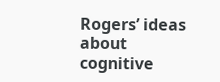Rogers’ ideas about cognitive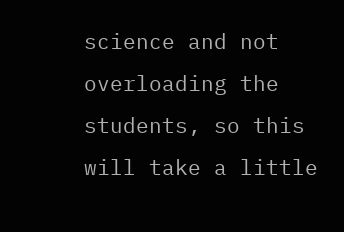science and not overloading the students, so this will take a little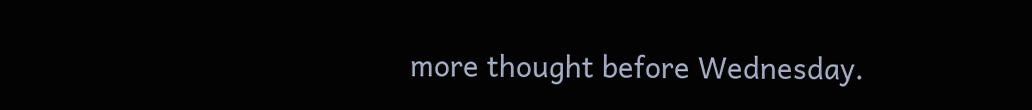more thought before Wednesday.